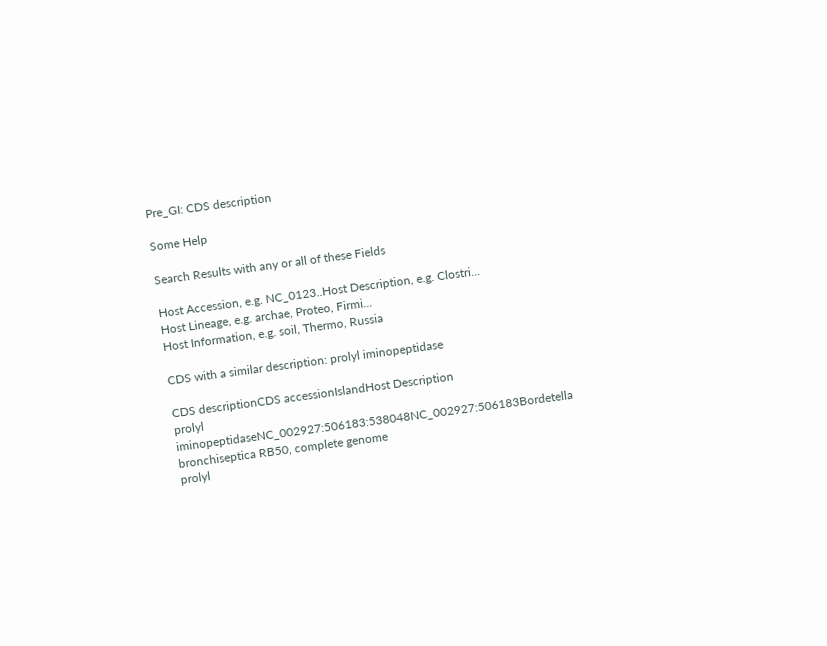Pre_GI: CDS description

Some Help

Search Results with any or all of these Fields

Host Accession, e.g. NC_0123..Host Description, e.g. Clostri...
Host Lineage, e.g. archae, Proteo, Firmi...
Host Information, e.g. soil, Thermo, Russia

CDS with a similar description: prolyl iminopeptidase

CDS descriptionCDS accessionIslandHost Description
prolyl iminopeptidaseNC_002927:506183:538048NC_002927:506183Bordetella bronchiseptica RB50, complete genome
prolyl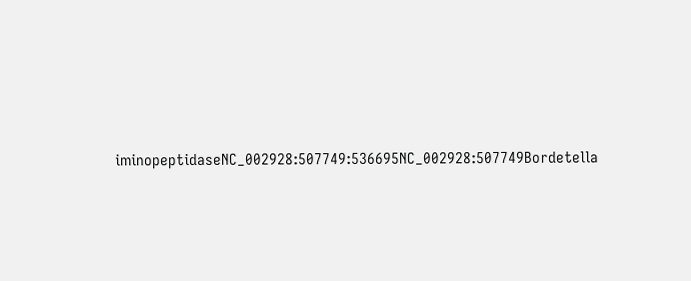iminopeptidaseNC_002928:507749:536695NC_002928:507749Bordetella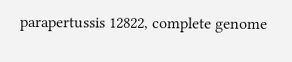parapertussis 12822, complete genome